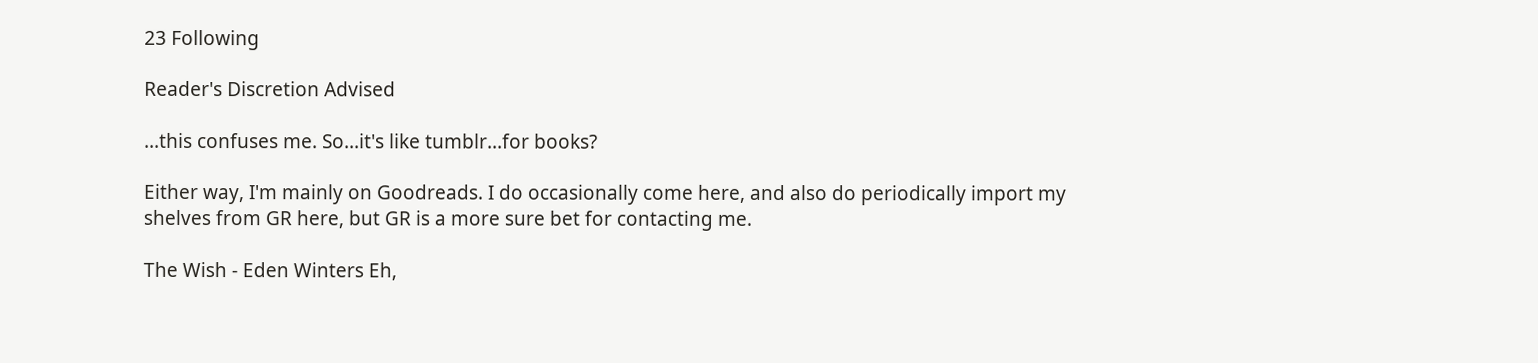23 Following

Reader's Discretion Advised

...this confuses me. So...it's like tumblr...for books?

Either way, I'm mainly on Goodreads. I do occasionally come here, and also do periodically import my shelves from GR here, but GR is a more sure bet for contacting me.

The Wish - Eden Winters Eh,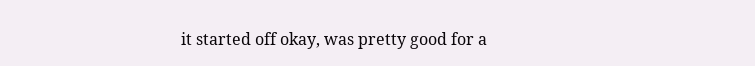it started off okay, was pretty good for a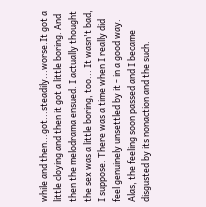while and then...got...steadily...worse.It got a little cloying and then it got a little boring. And then the melodrama ensued. I actually thought the sex was a little boring, too... It wasn't bad, I suppose. There was a time when I really did feel genuinely unsettled by it - in a good way. Alas, the feeling soon passed and I became disgusted by its nonaction and the such.